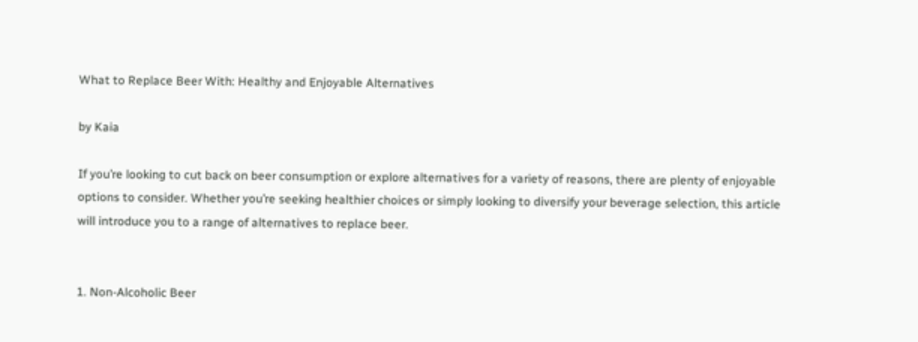What to Replace Beer With: Healthy and Enjoyable Alternatives

by Kaia

If you’re looking to cut back on beer consumption or explore alternatives for a variety of reasons, there are plenty of enjoyable options to consider. Whether you’re seeking healthier choices or simply looking to diversify your beverage selection, this article will introduce you to a range of alternatives to replace beer.


1. Non-Alcoholic Beer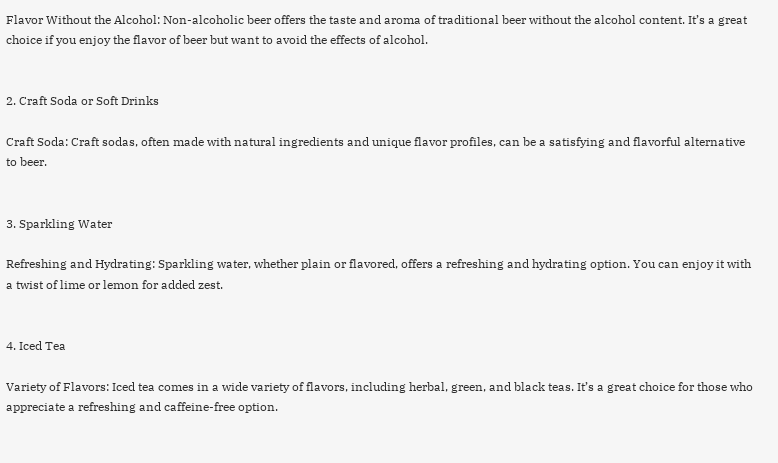Flavor Without the Alcohol: Non-alcoholic beer offers the taste and aroma of traditional beer without the alcohol content. It’s a great choice if you enjoy the flavor of beer but want to avoid the effects of alcohol.


2. Craft Soda or Soft Drinks

Craft Soda: Craft sodas, often made with natural ingredients and unique flavor profiles, can be a satisfying and flavorful alternative to beer.


3. Sparkling Water

Refreshing and Hydrating: Sparkling water, whether plain or flavored, offers a refreshing and hydrating option. You can enjoy it with a twist of lime or lemon for added zest.


4. Iced Tea

Variety of Flavors: Iced tea comes in a wide variety of flavors, including herbal, green, and black teas. It’s a great choice for those who appreciate a refreshing and caffeine-free option.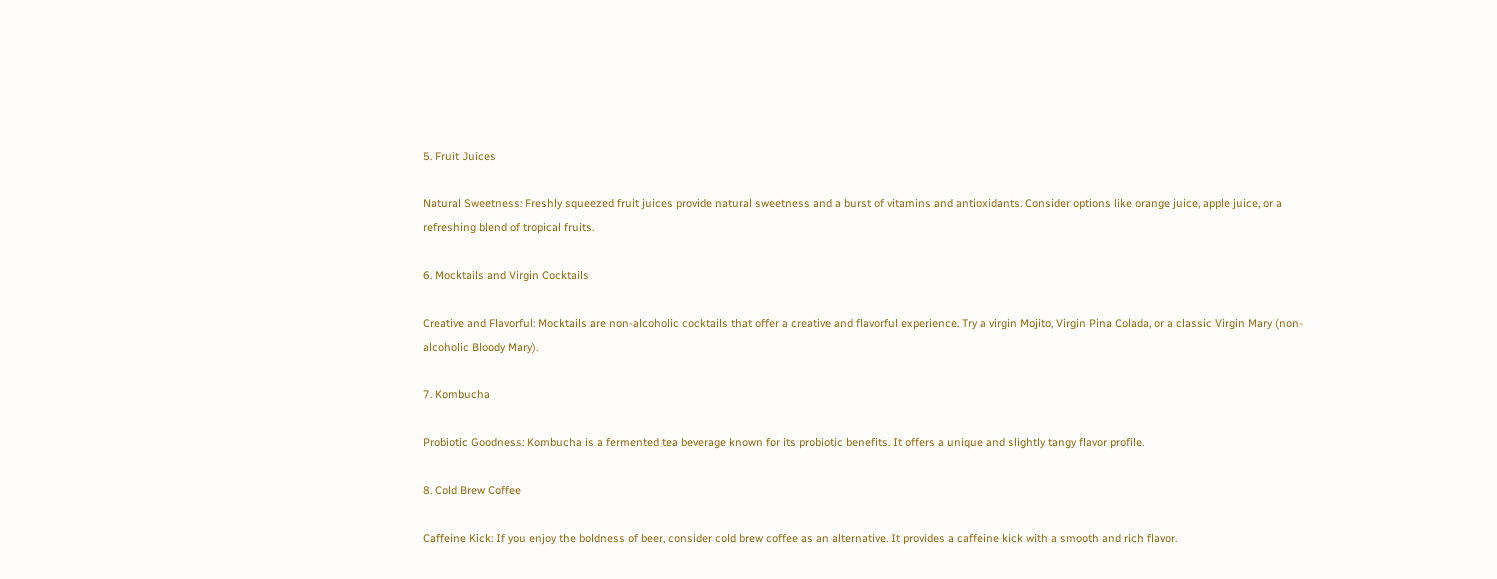5. Fruit Juices

Natural Sweetness: Freshly squeezed fruit juices provide natural sweetness and a burst of vitamins and antioxidants. Consider options like orange juice, apple juice, or a refreshing blend of tropical fruits.

6. Mocktails and Virgin Cocktails

Creative and Flavorful: Mocktails are non-alcoholic cocktails that offer a creative and flavorful experience. Try a virgin Mojito, Virgin Pina Colada, or a classic Virgin Mary (non-alcoholic Bloody Mary).

7. Kombucha

Probiotic Goodness: Kombucha is a fermented tea beverage known for its probiotic benefits. It offers a unique and slightly tangy flavor profile.

8. Cold Brew Coffee

Caffeine Kick: If you enjoy the boldness of beer, consider cold brew coffee as an alternative. It provides a caffeine kick with a smooth and rich flavor.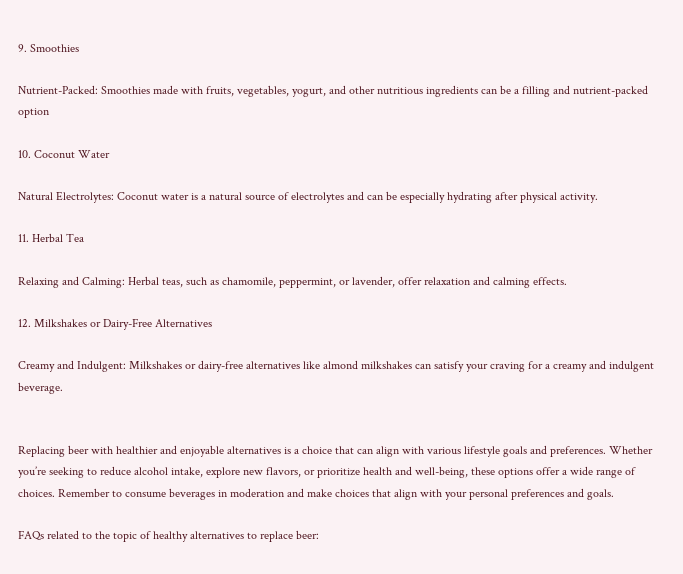9. Smoothies

Nutrient-Packed: Smoothies made with fruits, vegetables, yogurt, and other nutritious ingredients can be a filling and nutrient-packed option

10. Coconut Water

Natural Electrolytes: Coconut water is a natural source of electrolytes and can be especially hydrating after physical activity.

11. Herbal Tea

Relaxing and Calming: Herbal teas, such as chamomile, peppermint, or lavender, offer relaxation and calming effects.

12. Milkshakes or Dairy-Free Alternatives

Creamy and Indulgent: Milkshakes or dairy-free alternatives like almond milkshakes can satisfy your craving for a creamy and indulgent beverage.


Replacing beer with healthier and enjoyable alternatives is a choice that can align with various lifestyle goals and preferences. Whether you’re seeking to reduce alcohol intake, explore new flavors, or prioritize health and well-being, these options offer a wide range of choices. Remember to consume beverages in moderation and make choices that align with your personal preferences and goals.

FAQs related to the topic of healthy alternatives to replace beer: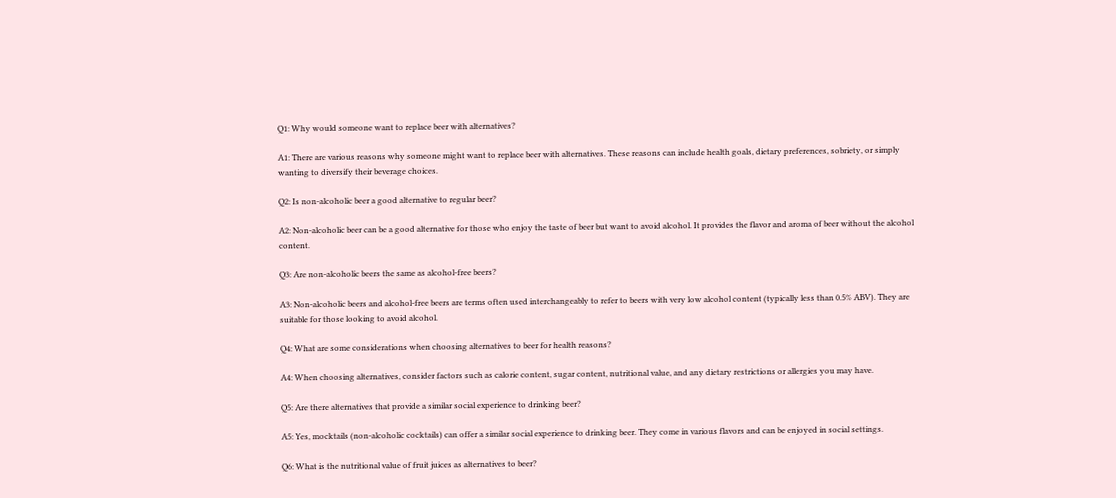Q1: Why would someone want to replace beer with alternatives?

A1: There are various reasons why someone might want to replace beer with alternatives. These reasons can include health goals, dietary preferences, sobriety, or simply wanting to diversify their beverage choices.

Q2: Is non-alcoholic beer a good alternative to regular beer?

A2: Non-alcoholic beer can be a good alternative for those who enjoy the taste of beer but want to avoid alcohol. It provides the flavor and aroma of beer without the alcohol content.

Q3: Are non-alcoholic beers the same as alcohol-free beers?

A3: Non-alcoholic beers and alcohol-free beers are terms often used interchangeably to refer to beers with very low alcohol content (typically less than 0.5% ABV). They are suitable for those looking to avoid alcohol.

Q4: What are some considerations when choosing alternatives to beer for health reasons?

A4: When choosing alternatives, consider factors such as calorie content, sugar content, nutritional value, and any dietary restrictions or allergies you may have.

Q5: Are there alternatives that provide a similar social experience to drinking beer?

A5: Yes, mocktails (non-alcoholic cocktails) can offer a similar social experience to drinking beer. They come in various flavors and can be enjoyed in social settings.

Q6: What is the nutritional value of fruit juices as alternatives to beer?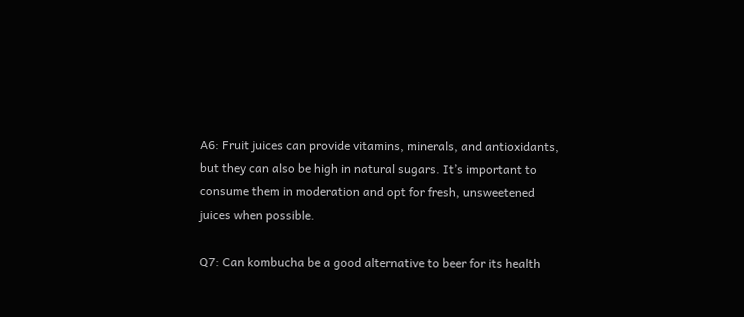A6: Fruit juices can provide vitamins, minerals, and antioxidants, but they can also be high in natural sugars. It’s important to consume them in moderation and opt for fresh, unsweetened juices when possible.

Q7: Can kombucha be a good alternative to beer for its health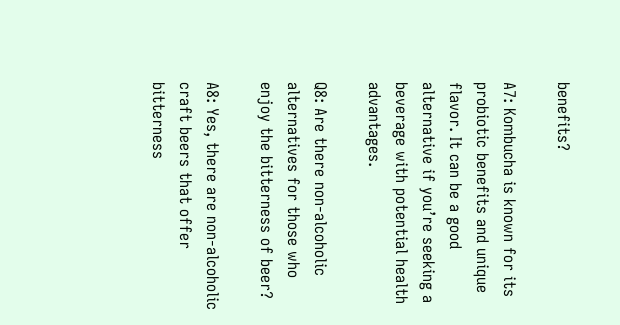benefits?

A7: Kombucha is known for its probiotic benefits and unique flavor. It can be a good alternative if you’re seeking a beverage with potential health advantages.

Q8: Are there non-alcoholic alternatives for those who enjoy the bitterness of beer?

A8: Yes, there are non-alcoholic craft beers that offer bitterness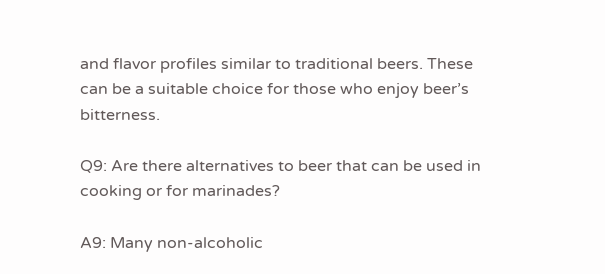and flavor profiles similar to traditional beers. These can be a suitable choice for those who enjoy beer’s bitterness.

Q9: Are there alternatives to beer that can be used in cooking or for marinades?

A9: Many non-alcoholic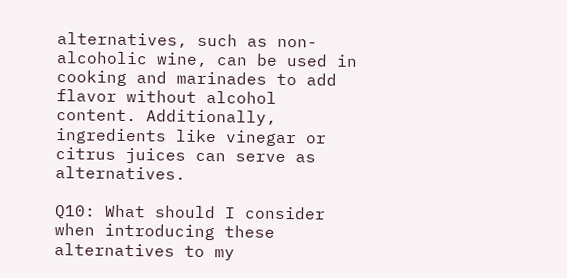alternatives, such as non-alcoholic wine, can be used in cooking and marinades to add flavor without alcohol content. Additionally, ingredients like vinegar or citrus juices can serve as alternatives.

Q10: What should I consider when introducing these alternatives to my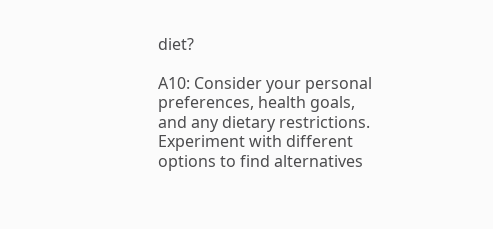diet?

A10: Consider your personal preferences, health goals, and any dietary restrictions. Experiment with different options to find alternatives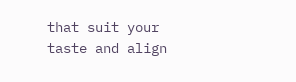that suit your taste and align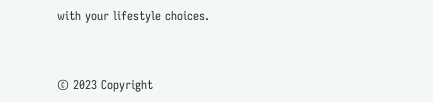with your lifestyle choices.



© 2023 Copyright